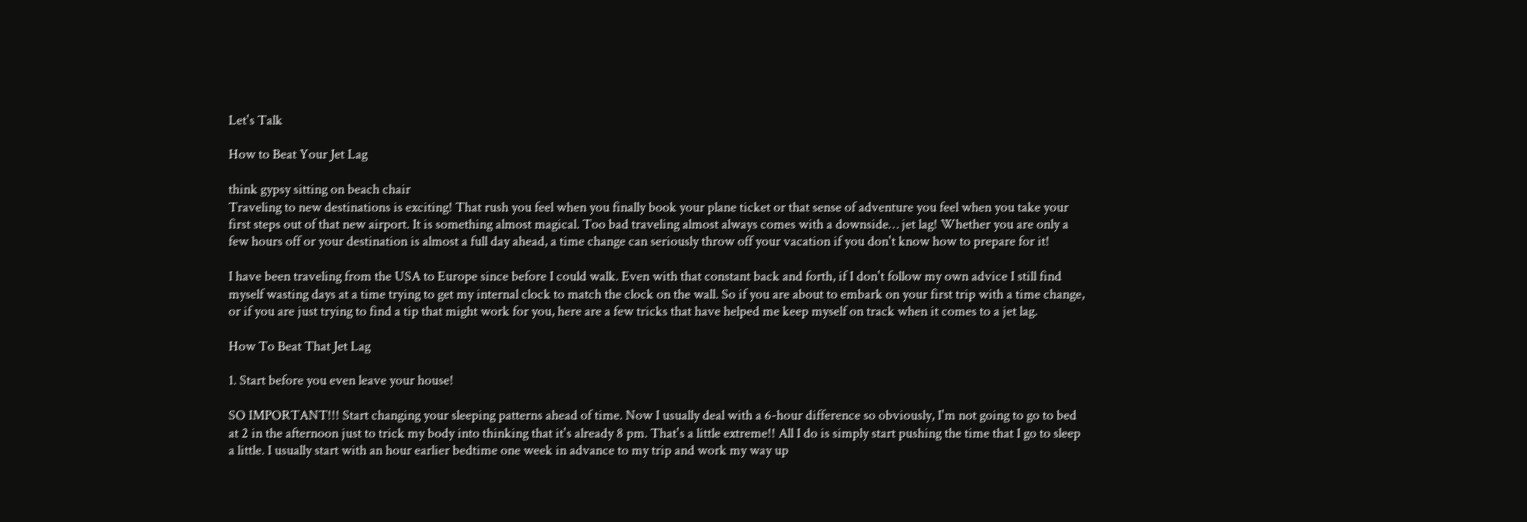Let's Talk

How to Beat Your Jet Lag

think gypsy sitting on beach chair
Traveling to new destinations is exciting! That rush you feel when you finally book your plane ticket or that sense of adventure you feel when you take your first steps out of that new airport. It is something almost magical. Too bad traveling almost always comes with a downside… jet lag! Whether you are only a few hours off or your destination is almost a full day ahead, a time change can seriously throw off your vacation if you don't know how to prepare for it!

I have been traveling from the USA to Europe since before I could walk. Even with that constant back and forth, if I don't follow my own advice I still find myself wasting days at a time trying to get my internal clock to match the clock on the wall. So if you are about to embark on your first trip with a time change, or if you are just trying to find a tip that might work for you, here are a few tricks that have helped me keep myself on track when it comes to a jet lag.

How To Beat That Jet Lag

1. Start before you even leave your house!

SO IMPORTANT!!! Start changing your sleeping patterns ahead of time. Now I usually deal with a 6-hour difference so obviously, I'm not going to go to bed at 2 in the afternoon just to trick my body into thinking that it's already 8 pm. That's a little extreme!! All I do is simply start pushing the time that I go to sleep a little. I usually start with an hour earlier bedtime one week in advance to my trip and work my way up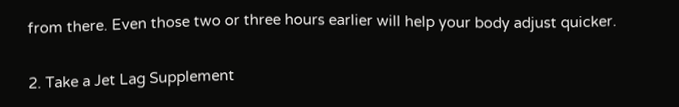from there. Even those two or three hours earlier will help your body adjust quicker.

2. Take a Jet Lag Supplement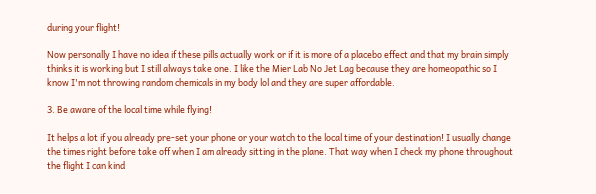during your flight!

Now personally I have no idea if these pills actually work or if it is more of a placebo effect and that my brain simply thinks it is working but I still always take one. I like the Mier Lab No Jet Lag because they are homeopathic so I know I'm not throwing random chemicals in my body lol and they are super affordable.

3. Be aware of the local time while flying!

It helps a lot if you already pre-set your phone or your watch to the local time of your destination! I usually change the times right before take off when I am already sitting in the plane. That way when I check my phone throughout the flight I can kind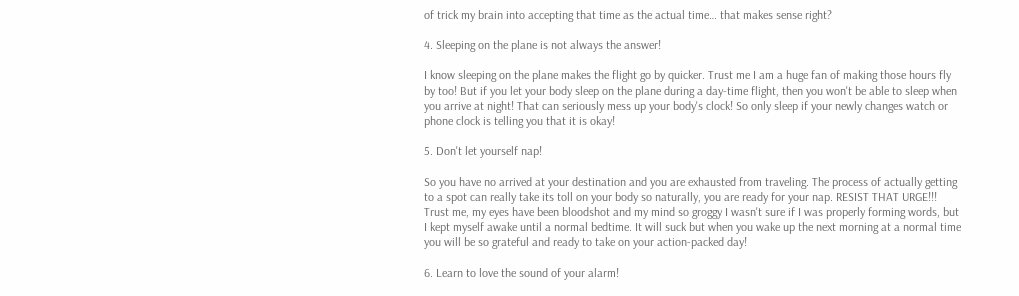of trick my brain into accepting that time as the actual time… that makes sense right?

4. Sleeping on the plane is not always the answer!

I know sleeping on the plane makes the flight go by quicker. Trust me I am a huge fan of making those hours fly by too! But if you let your body sleep on the plane during a day-time flight, then you won't be able to sleep when you arrive at night! That can seriously mess up your body's clock! So only sleep if your newly changes watch or phone clock is telling you that it is okay!

5. Don't let yourself nap!

So you have no arrived at your destination and you are exhausted from traveling. The process of actually getting to a spot can really take its toll on your body so naturally, you are ready for your nap. RESIST THAT URGE!!! Trust me, my eyes have been bloodshot and my mind so groggy I wasn't sure if I was properly forming words, but I kept myself awake until a normal bedtime. It will suck but when you wake up the next morning at a normal time you will be so grateful and ready to take on your action-packed day!

6. Learn to love the sound of your alarm!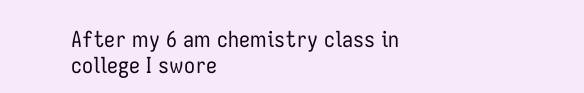After my 6 am chemistry class in college I swore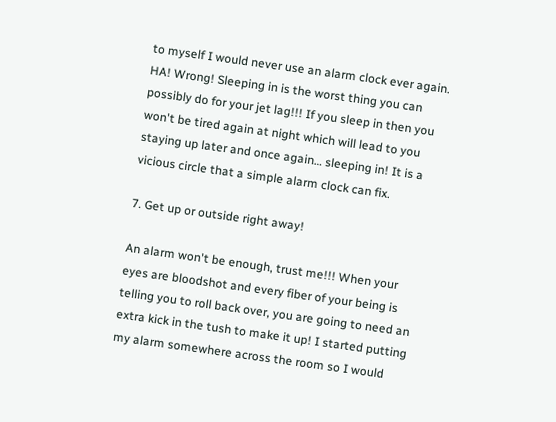to myself I would never use an alarm clock ever again. HA! Wrong! Sleeping in is the worst thing you can possibly do for your jet lag!!! If you sleep in then you won't be tired again at night which will lead to you staying up later and once again… sleeping in! It is a vicious circle that a simple alarm clock can fix.

7. Get up or outside right away!

An alarm won't be enough, trust me!!! When your eyes are bloodshot and every fiber of your being is telling you to roll back over, you are going to need an extra kick in the tush to make it up! I started putting my alarm somewhere across the room so I would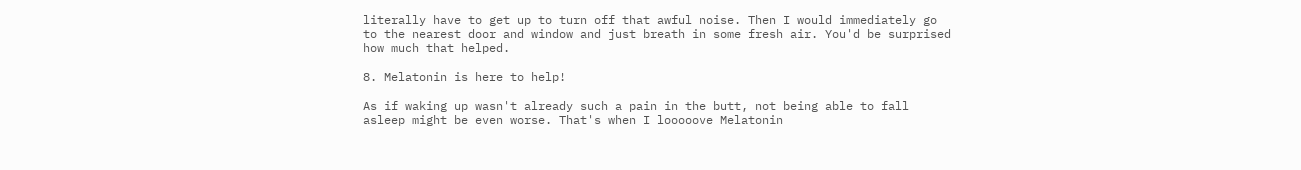literally have to get up to turn off that awful noise. Then I would immediately go to the nearest door and window and just breath in some fresh air. You'd be surprised how much that helped.

8. Melatonin is here to help!

As if waking up wasn't already such a pain in the butt, not being able to fall asleep might be even worse. That's when I looooove Melatonin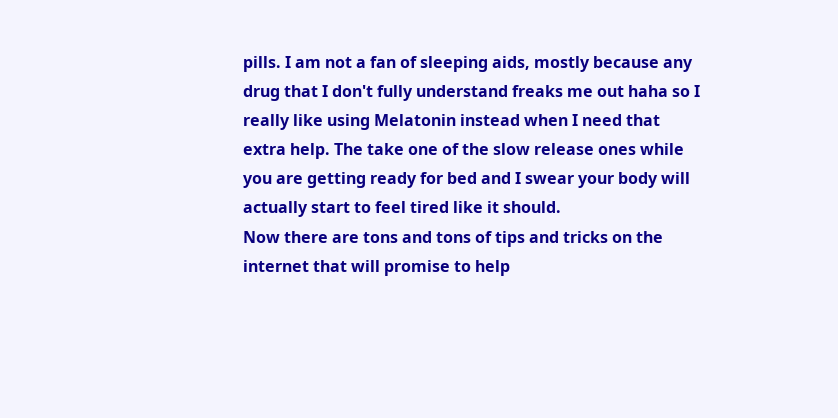pills. I am not a fan of sleeping aids, mostly because any drug that I don't fully understand freaks me out haha so I really like using Melatonin instead when I need that extra help. The take one of the slow release ones while you are getting ready for bed and I swear your body will actually start to feel tired like it should.
Now there are tons and tons of tips and tricks on the internet that will promise to help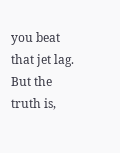you beat that jet lag. But the truth is,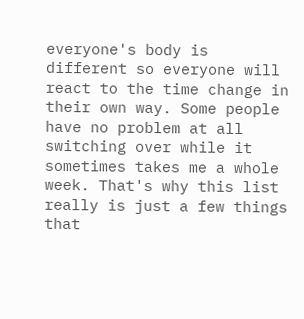everyone's body is different so everyone will react to the time change in their own way. Some people have no problem at all switching over while it sometimes takes me a whole week. That's why this list really is just a few things that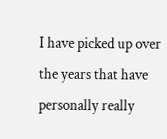I have picked up over the years that have personally really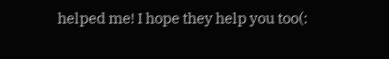helped me! I hope they help you too(: